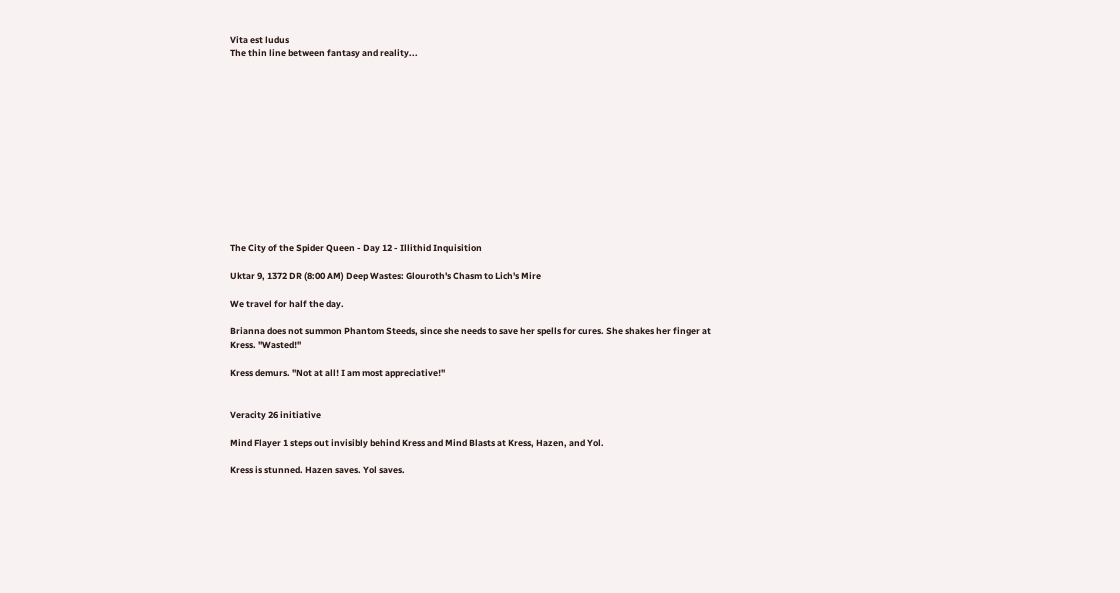Vita est ludus
The thin line between fantasy and reality...













The City of the Spider Queen - Day 12 - Illithid Inquisition

Uktar 9, 1372 DR (8:00 AM) Deep Wastes: Glouroth's Chasm to Lich's Mire

We travel for half the day.

Brianna does not summon Phantom Steeds, since she needs to save her spells for cures. She shakes her finger at Kress. "Wasted!"

Kress demurs. "Not at all! I am most appreciative!"


Veracity 26 initiative

Mind Flayer 1 steps out invisibly behind Kress and Mind Blasts at Kress, Hazen, and Yol.

Kress is stunned. Hazen saves. Yol saves.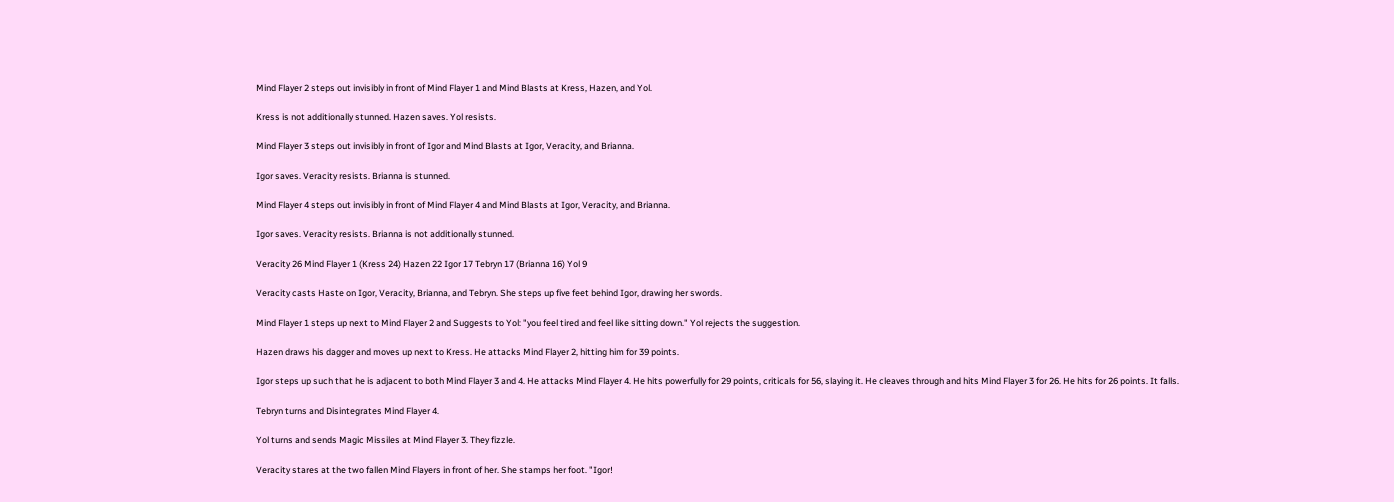Mind Flayer 2 steps out invisibly in front of Mind Flayer 1 and Mind Blasts at Kress, Hazen, and Yol.

Kress is not additionally stunned. Hazen saves. Yol resists.

Mind Flayer 3 steps out invisibly in front of Igor and Mind Blasts at Igor, Veracity, and Brianna.

Igor saves. Veracity resists. Brianna is stunned.

Mind Flayer 4 steps out invisibly in front of Mind Flayer 4 and Mind Blasts at Igor, Veracity, and Brianna.

Igor saves. Veracity resists. Brianna is not additionally stunned.

Veracity 26 Mind Flayer 1 (Kress 24) Hazen 22 Igor 17 Tebryn 17 (Brianna 16) Yol 9

Veracity casts Haste on Igor, Veracity, Brianna, and Tebryn. She steps up five feet behind Igor, drawing her swords.

Mind Flayer 1 steps up next to Mind Flayer 2 and Suggests to Yol: "you feel tired and feel like sitting down." Yol rejects the suggestion.

Hazen draws his dagger and moves up next to Kress. He attacks Mind Flayer 2, hitting him for 39 points.

Igor steps up such that he is adjacent to both Mind Flayer 3 and 4. He attacks Mind Flayer 4. He hits powerfully for 29 points, criticals for 56, slaying it. He cleaves through and hits Mind Flayer 3 for 26. He hits for 26 points. It falls.

Tebryn turns and Disintegrates Mind Flayer 4.

Yol turns and sends Magic Missiles at Mind Flayer 3. They fizzle.

Veracity stares at the two fallen Mind Flayers in front of her. She stamps her foot. "Igor!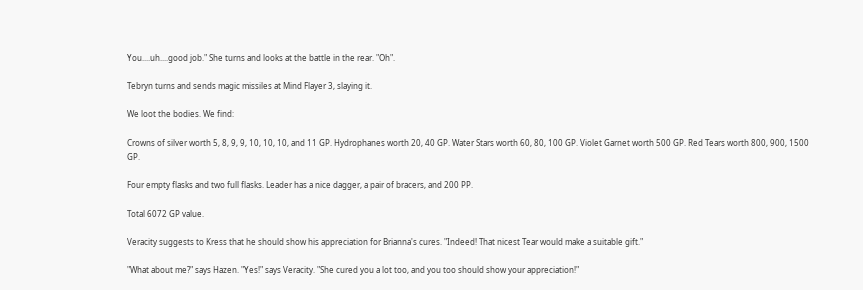You....uh....good job." She turns and looks at the battle in the rear. "Oh".

Tebryn turns and sends magic missiles at Mind Flayer 3, slaying it.

We loot the bodies. We find:

Crowns of silver worth 5, 8, 9, 9, 10, 10, 10, and 11 GP. Hydrophanes worth 20, 40 GP. Water Stars worth 60, 80, 100 GP. Violet Garnet worth 500 GP. Red Tears worth 800, 900, 1500 GP.

Four empty flasks and two full flasks. Leader has a nice dagger, a pair of bracers, and 200 PP.

Total 6072 GP value.

Veracity suggests to Kress that he should show his appreciation for Brianna's cures. "Indeed! That nicest Tear would make a suitable gift."

"What about me?" says Hazen. "Yes!" says Veracity. "She cured you a lot too, and you too should show your appreciation!"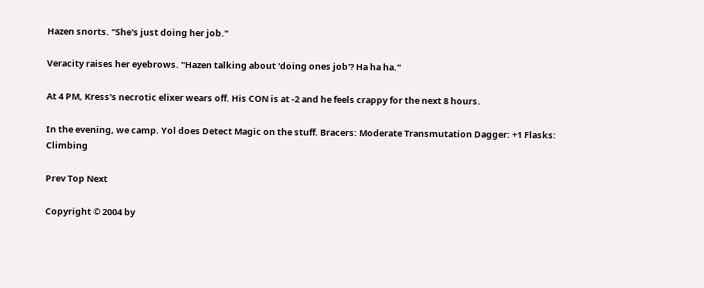Hazen snorts. "She's just doing her job."

Veracity raises her eyebrows. "Hazen talking about 'doing ones job'? Ha ha ha."

At 4 PM, Kress's necrotic elixer wears off. His CON is at -2 and he feels crappy for the next 8 hours.

In the evening, we camp. Yol does Detect Magic on the stuff. Bracers: Moderate Transmutation Dagger: +1 Flasks: Climbing

Prev Top Next

Copyright © 2004 by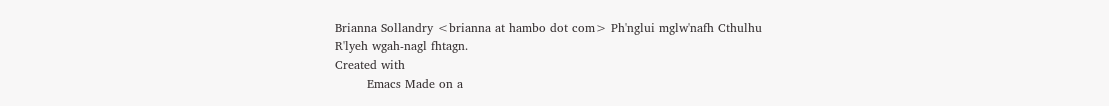Brianna Sollandry <brianna at hambo dot com> Ph'nglui mglw'nafh Cthulhu
R'lyeh wgah-nagl fhtagn.
Created with
        Emacs Made on a